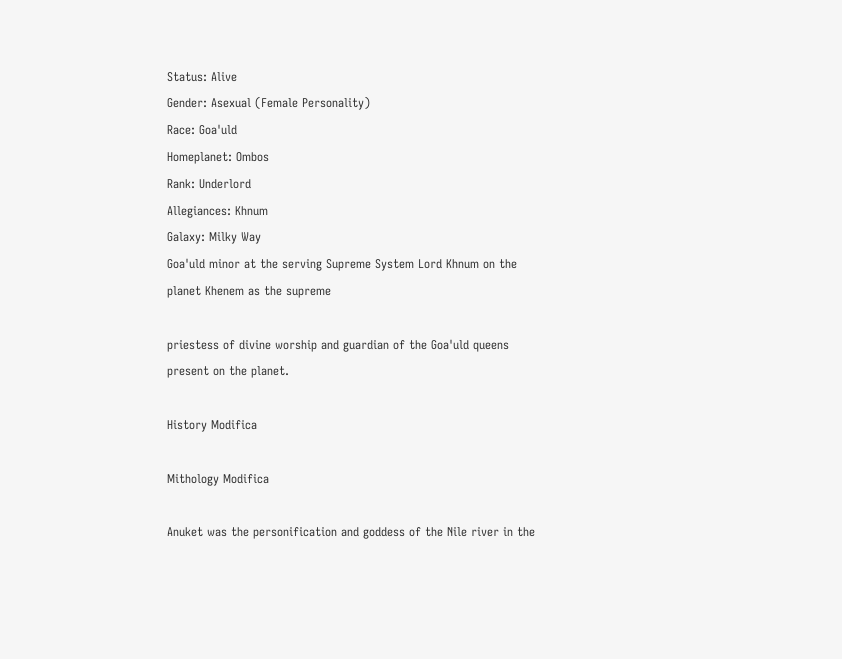Status: Alive
Gender: Asexual (Female Personality)
Race: Goa'uld
Homeplanet: Ombos
Rank: Underlord
Allegiances: Khnum
Galaxy: Milky Way
Goa'uld minor at the serving Supreme System Lord Khnum on the planet Khenem as the supreme

priestess of divine worship and guardian of the Goa'uld queens present on the planet.

History Modifica

Mithology Modifica

Anuket was the personification and goddess of the Nile river in the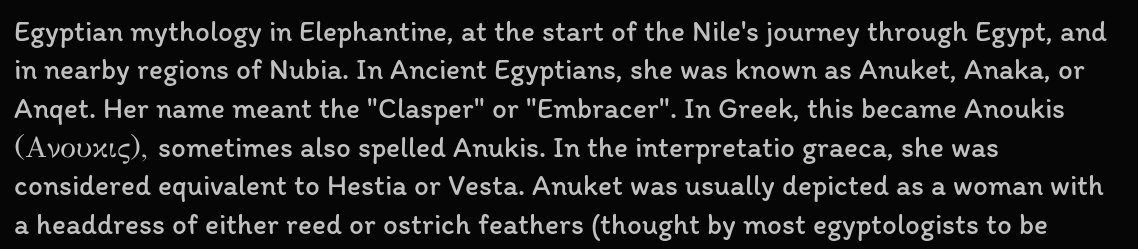Egyptian mythology in Elephantine, at the start of the Nile's journey through Egypt, and in nearby regions of Nubia. In Ancient Egyptians, she was known as Anuket, Anaka, or Anqet. Her name meant the "Clasper" or "Embracer". In Greek, this became Anoukis (Ανουκις), sometimes also spelled Anukis. In the interpretatio graeca, she was considered equivalent to Hestia or Vesta. Anuket was usually depicted as a woman with a headdress of either reed or ostrich feathers (thought by most egyptologists to be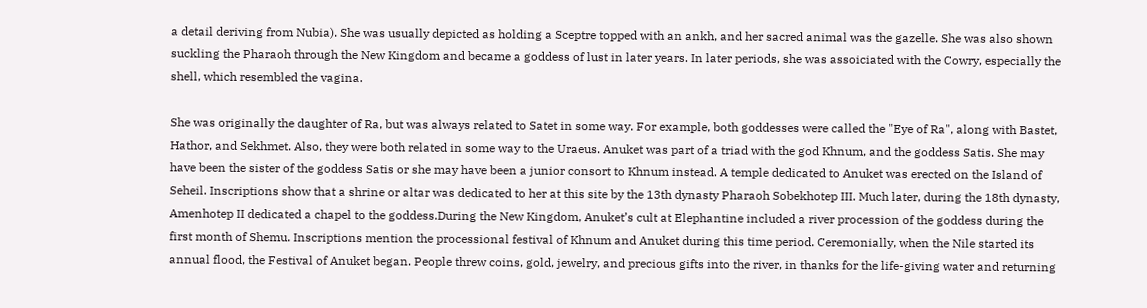a detail deriving from Nubia). She was usually depicted as holding a Sceptre topped with an ankh, and her sacred animal was the gazelle. She was also shown suckling the Pharaoh through the New Kingdom and became a goddess of lust in later years. In later periods, she was assoiciated with the Cowry, especially the shell, which resembled the vagina.

She was originally the daughter of Ra, but was always related to Satet in some way. For example, both goddesses were called the "Eye of Ra", along with Bastet, Hathor, and Sekhmet. Also, they were both related in some way to the Uraeus. Anuket was part of a triad with the god Khnum, and the goddess Satis. She may have been the sister of the goddess Satis or she may have been a junior consort to Khnum instead. A temple dedicated to Anuket was erected on the Island of Seheil. Inscriptions show that a shrine or altar was dedicated to her at this site by the 13th dynasty Pharaoh Sobekhotep III. Much later, during the 18th dynasty, Amenhotep II dedicated a chapel to the goddess.During the New Kingdom, Anuket’s cult at Elephantine included a river procession of the goddess during the first month of Shemu. Inscriptions mention the processional festival of Khnum and Anuket during this time period. Ceremonially, when the Nile started its annual flood, the Festival of Anuket began. People threw coins, gold, jewelry, and precious gifts into the river, in thanks for the life-giving water and returning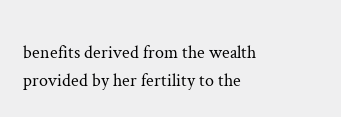benefits derived from the wealth provided by her fertility to the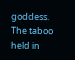goddess. The taboo held in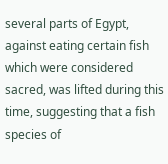several parts of Egypt, against eating certain fish which were considered sacred, was lifted during this time, suggesting that a fish species of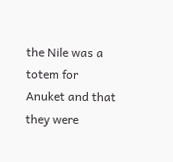the Nile was a totem for Anuket and that they were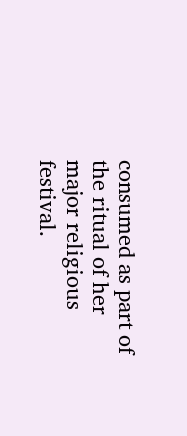consumed as part of the ritual of her major religious festival.